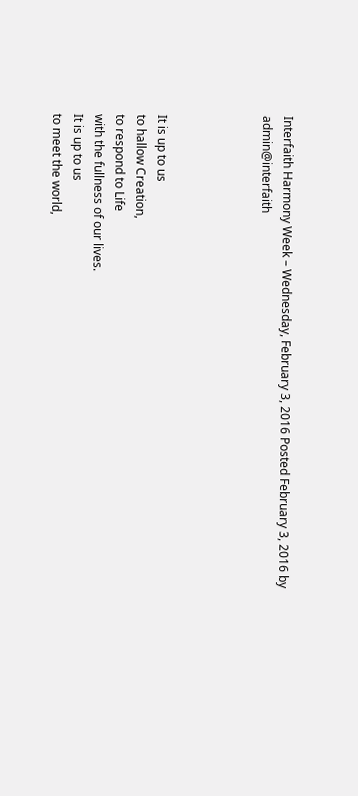Interfaith Harmony Week – Wednesday, February 3, 2016 Posted February 3, 2016 by admin@interfaith




It is up to us
to hallow Creation,
to respond to Life
with the fullness of our lives.
It is up to us
to meet the world,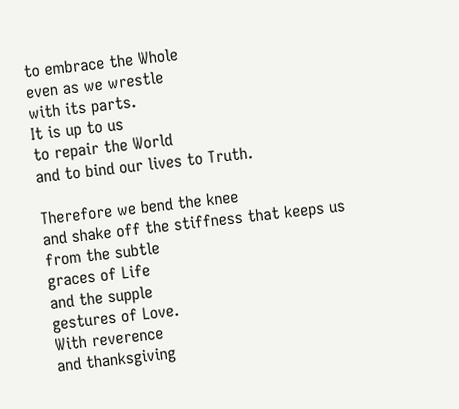to embrace the Whole
even as we wrestle
with its parts.
It is up to us
to repair the World
and to bind our lives to Truth.

Therefore we bend the knee
and shake off the stiffness that keeps us
from the subtle
graces of Life
and the supple
gestures of Love.
With reverence
and thanksgiving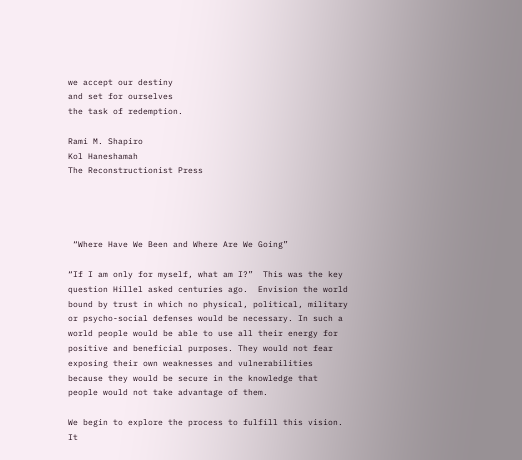we accept our destiny
and set for ourselves
the task of redemption.

Rami M. Shapiro
Kol Haneshamah
The Reconstructionist Press




 “Where Have We Been and Where Are We Going”

“If I am only for myself, what am I?”  This was the key question Hillel asked centuries ago.  Envision the world bound by trust in which no physical, political, military or psycho-social defenses would be necessary. In such a world people would be able to use all their energy for positive and beneficial purposes. They would not fear exposing their own weaknesses and vulnerabilities because they would be secure in the knowledge that people would not take advantage of them.

We begin to explore the process to fulfill this vision. It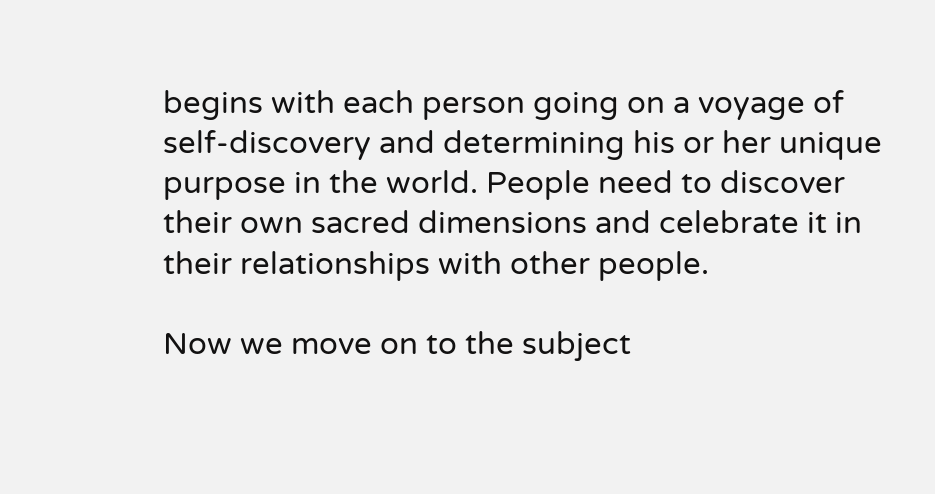begins with each person going on a voyage of self-discovery and determining his or her unique purpose in the world. People need to discover their own sacred dimensions and celebrate it in their relationships with other people.

Now we move on to the subject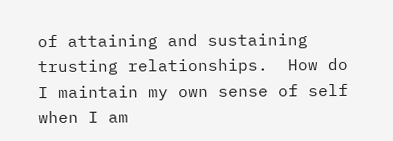of attaining and sustaining trusting relationships.  How do I maintain my own sense of self when I am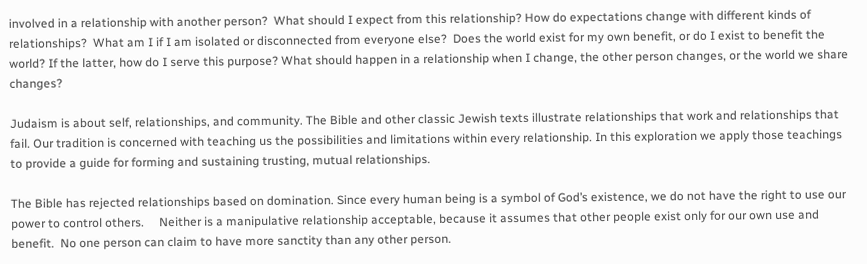involved in a relationship with another person?  What should I expect from this relationship? How do expectations change with different kinds of relationships?  What am I if I am isolated or disconnected from everyone else?  Does the world exist for my own benefit, or do I exist to benefit the world? If the latter, how do I serve this purpose? What should happen in a relationship when I change, the other person changes, or the world we share changes?

Judaism is about self, relationships, and community. The Bible and other classic Jewish texts illustrate relationships that work and relationships that fail. Our tradition is concerned with teaching us the possibilities and limitations within every relationship. In this exploration we apply those teachings to provide a guide for forming and sustaining trusting, mutual relationships.

The Bible has rejected relationships based on domination. Since every human being is a symbol of God’s existence, we do not have the right to use our power to control others.     Neither is a manipulative relationship acceptable, because it assumes that other people exist only for our own use and benefit.  No one person can claim to have more sanctity than any other person.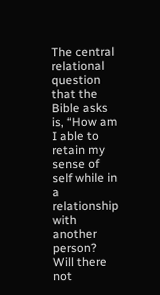The central relational question that the Bible asks is, “How am I able to retain my sense of self while in a relationship with another person? Will there not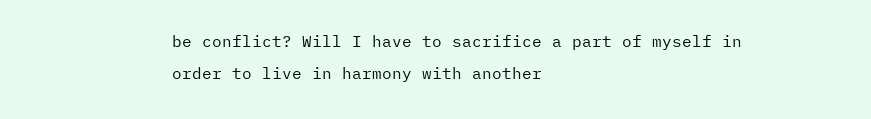be conflict? Will I have to sacrifice a part of myself in order to live in harmony with another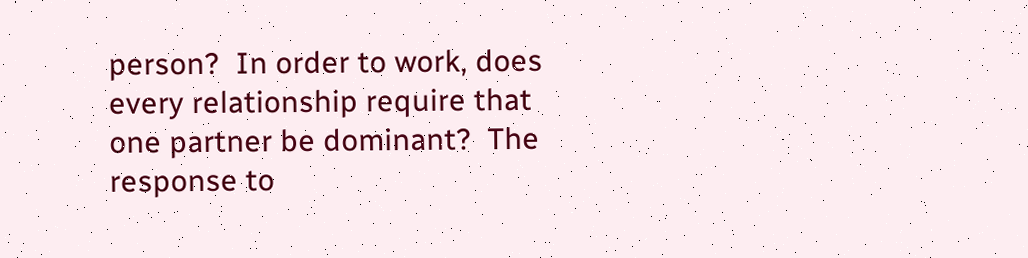person?  In order to work, does every relationship require that one partner be dominant?  The response to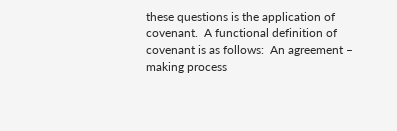these questions is the application of covenant.  A functional definition of covenant is as follows:  An agreement – making process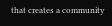that creates a community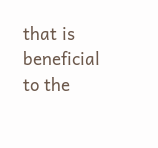that is beneficial to the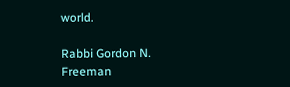world.

Rabbi Gordon N. Freeman